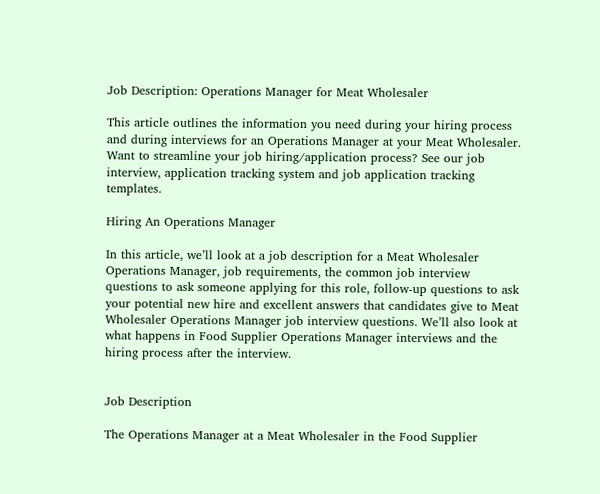Job Description: Operations Manager for Meat Wholesaler

This article outlines the information you need during your hiring process and during interviews for an Operations Manager at your Meat Wholesaler. Want to streamline your job hiring/application process? See our job interview, application tracking system and job application tracking templates.

Hiring An Operations Manager

In this article, we’ll look at a job description for a Meat Wholesaler Operations Manager, job requirements, the common job interview questions to ask someone applying for this role, follow-up questions to ask your potential new hire and excellent answers that candidates give to Meat Wholesaler Operations Manager job interview questions. We’ll also look at what happens in Food Supplier Operations Manager interviews and the hiring process after the interview.


Job Description

The Operations Manager at a Meat Wholesaler in the Food Supplier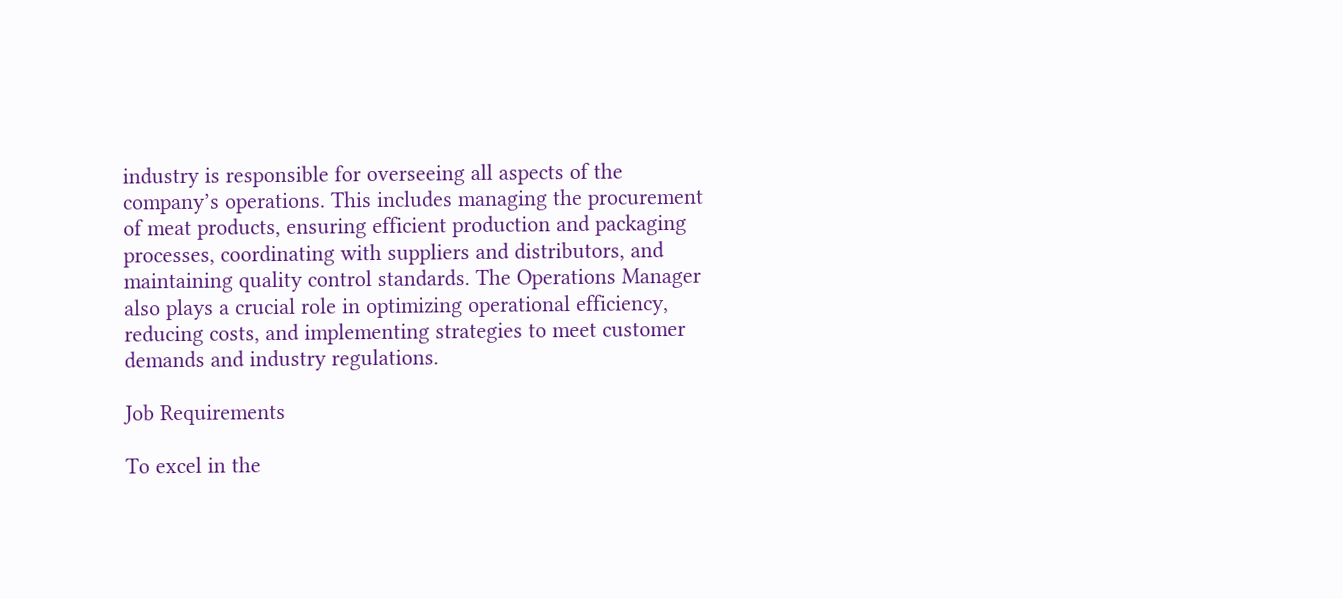industry is responsible for overseeing all aspects of the company’s operations. This includes managing the procurement of meat products, ensuring efficient production and packaging processes, coordinating with suppliers and distributors, and maintaining quality control standards. The Operations Manager also plays a crucial role in optimizing operational efficiency, reducing costs, and implementing strategies to meet customer demands and industry regulations.

Job Requirements

To excel in the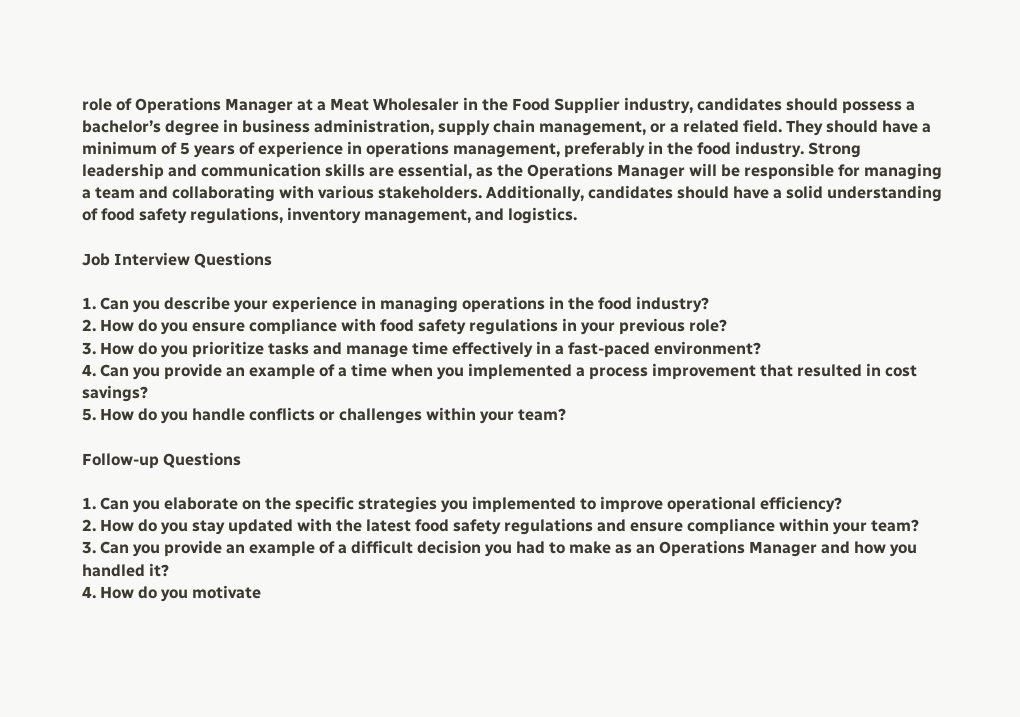role of Operations Manager at a Meat Wholesaler in the Food Supplier industry, candidates should possess a bachelor’s degree in business administration, supply chain management, or a related field. They should have a minimum of 5 years of experience in operations management, preferably in the food industry. Strong leadership and communication skills are essential, as the Operations Manager will be responsible for managing a team and collaborating with various stakeholders. Additionally, candidates should have a solid understanding of food safety regulations, inventory management, and logistics.

Job Interview Questions

1. Can you describe your experience in managing operations in the food industry?
2. How do you ensure compliance with food safety regulations in your previous role?
3. How do you prioritize tasks and manage time effectively in a fast-paced environment?
4. Can you provide an example of a time when you implemented a process improvement that resulted in cost savings?
5. How do you handle conflicts or challenges within your team?

Follow-up Questions

1. Can you elaborate on the specific strategies you implemented to improve operational efficiency?
2. How do you stay updated with the latest food safety regulations and ensure compliance within your team?
3. Can you provide an example of a difficult decision you had to make as an Operations Manager and how you handled it?
4. How do you motivate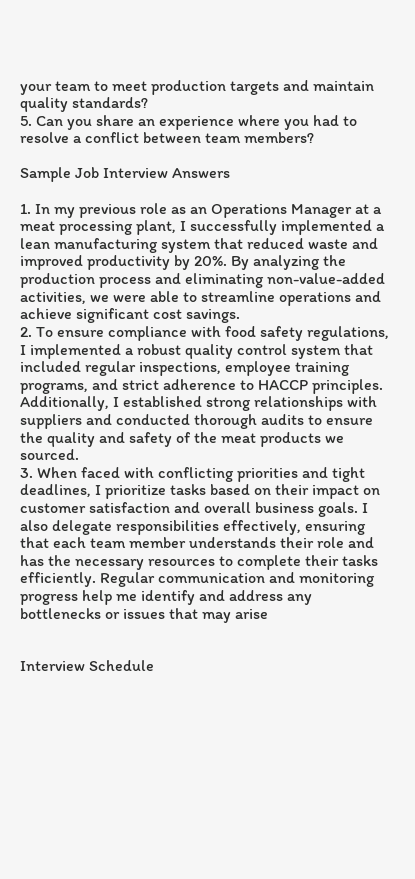your team to meet production targets and maintain quality standards?
5. Can you share an experience where you had to resolve a conflict between team members?

Sample Job Interview Answers

1. In my previous role as an Operations Manager at a meat processing plant, I successfully implemented a lean manufacturing system that reduced waste and improved productivity by 20%. By analyzing the production process and eliminating non-value-added activities, we were able to streamline operations and achieve significant cost savings.
2. To ensure compliance with food safety regulations, I implemented a robust quality control system that included regular inspections, employee training programs, and strict adherence to HACCP principles. Additionally, I established strong relationships with suppliers and conducted thorough audits to ensure the quality and safety of the meat products we sourced.
3. When faced with conflicting priorities and tight deadlines, I prioritize tasks based on their impact on customer satisfaction and overall business goals. I also delegate responsibilities effectively, ensuring that each team member understands their role and has the necessary resources to complete their tasks efficiently. Regular communication and monitoring progress help me identify and address any bottlenecks or issues that may arise


Interview Schedule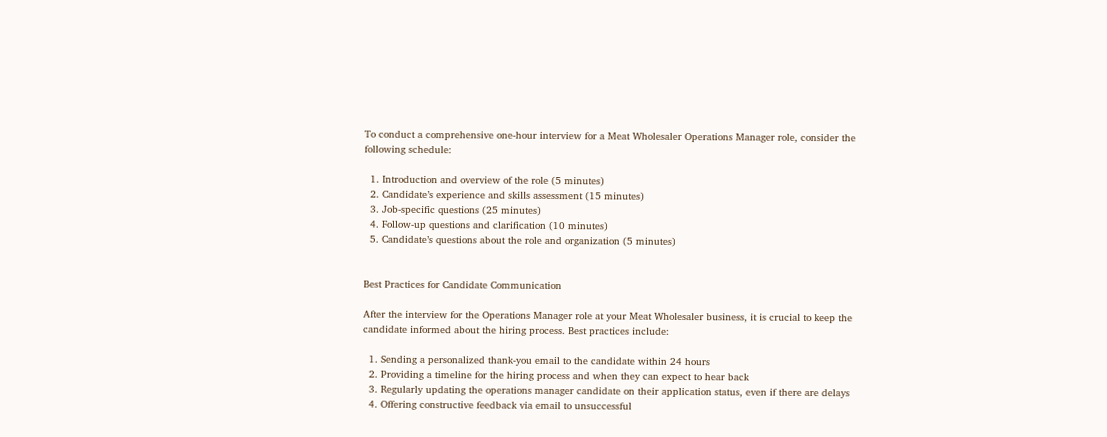To conduct a comprehensive one-hour interview for a Meat Wholesaler Operations Manager role, consider the following schedule:

  1. Introduction and overview of the role (5 minutes)
  2. Candidate’s experience and skills assessment (15 minutes)
  3. Job-specific questions (25 minutes)
  4. Follow-up questions and clarification (10 minutes)
  5. Candidate’s questions about the role and organization (5 minutes)


Best Practices for Candidate Communication

After the interview for the Operations Manager role at your Meat Wholesaler business, it is crucial to keep the candidate informed about the hiring process. Best practices include:

  1. Sending a personalized thank-you email to the candidate within 24 hours
  2. Providing a timeline for the hiring process and when they can expect to hear back
  3. Regularly updating the operations manager candidate on their application status, even if there are delays
  4. Offering constructive feedback via email to unsuccessful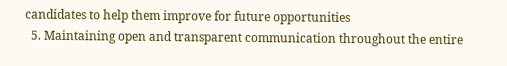candidates to help them improve for future opportunities
  5. Maintaining open and transparent communication throughout the entire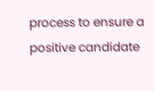process to ensure a positive candidate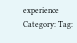experience
Category: Tag: